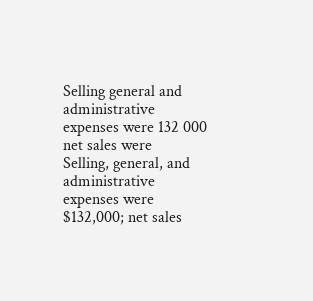Selling general and administrative expenses were 132 000 net sales were
Selling, general, and administrative expenses were $132,000; net sales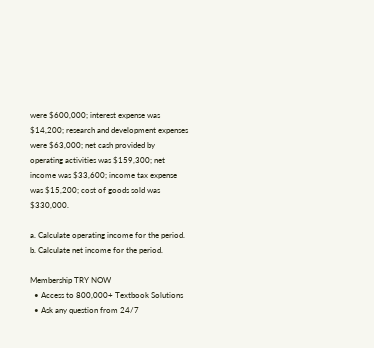were $600,000; interest expense was $14,200; research and development expenses were $63,000; net cash provided by operating activities was $159,300; net income was $33,600; income tax expense was $15,200; cost of goods sold was $330,000.

a. Calculate operating income for the period.
b. Calculate net income for the period.

Membership TRY NOW
  • Access to 800,000+ Textbook Solutions
  • Ask any question from 24/7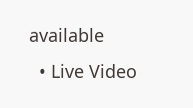available
  • Live Video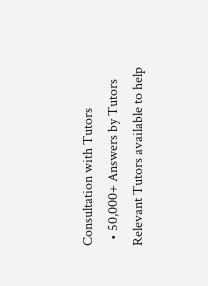Consultation with Tutors
  • 50,000+ Answers by Tutors
Relevant Tutors available to help